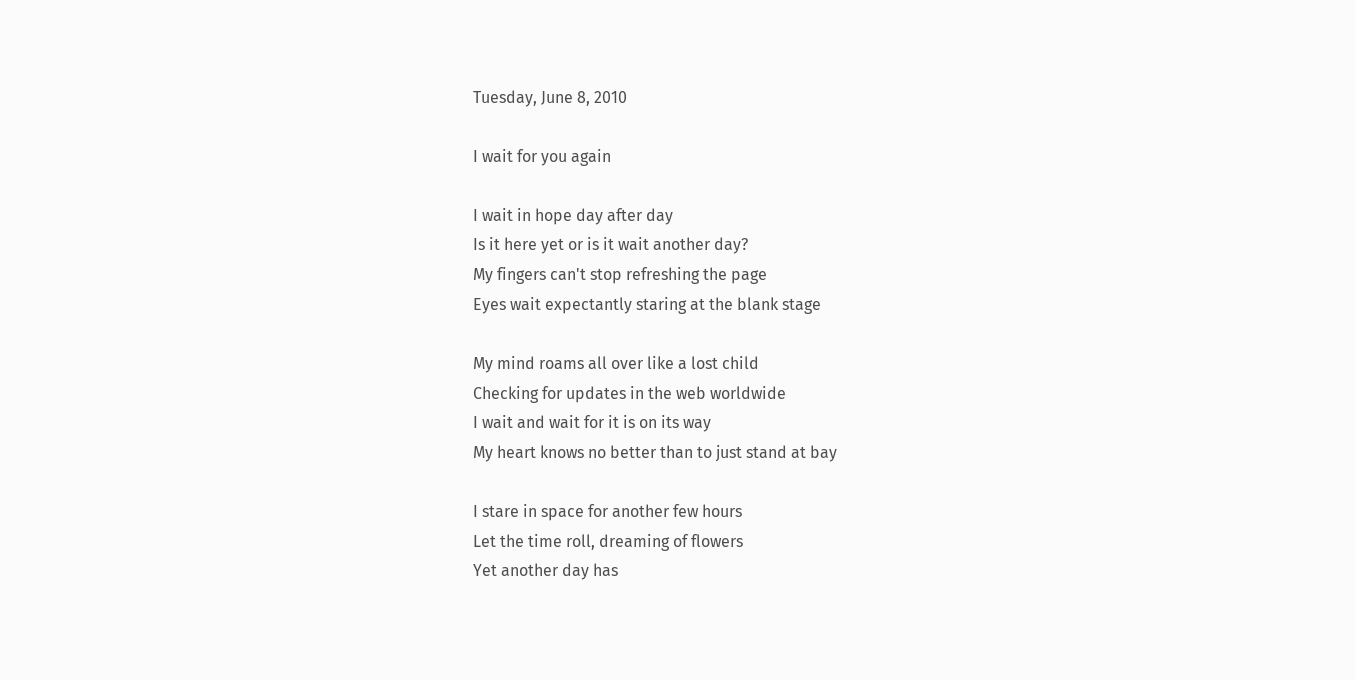Tuesday, June 8, 2010

I wait for you again

I wait in hope day after day
Is it here yet or is it wait another day?
My fingers can't stop refreshing the page
Eyes wait expectantly staring at the blank stage

My mind roams all over like a lost child
Checking for updates in the web worldwide
I wait and wait for it is on its way
My heart knows no better than to just stand at bay

I stare in space for another few hours
Let the time roll, dreaming of flowers
Yet another day has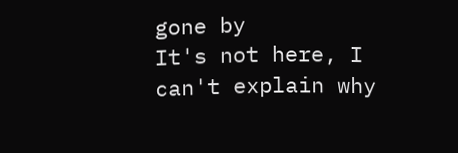gone by
It's not here, I can't explain why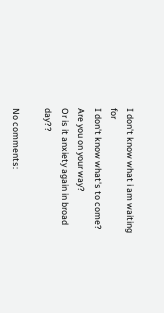I don't know what i am waiting for
I don't know what's to come?
Are you on your way?
Or is it anxiety again in broad day??

No comments: